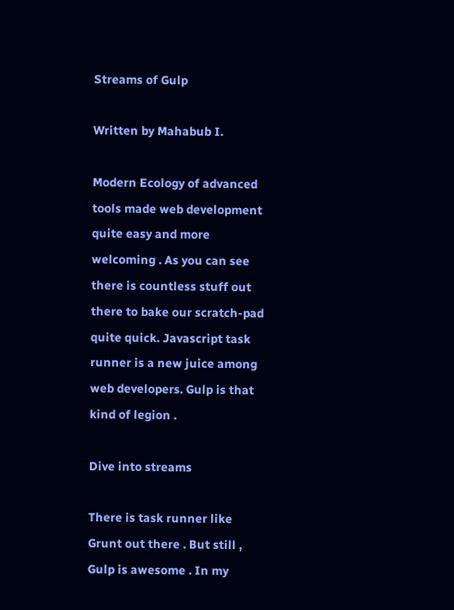Streams of Gulp

Written by Mahabub I.

Modern Ecology of advanced tools made web development quite easy and more welcoming . As you can see there is countless stuff out there to bake our scratch-pad quite quick. Javascript task runner is a new juice among web developers. Gulp is that kind of legion .

Dive into streams

There is task runner like Grunt out there . But still , Gulp is awesome . In my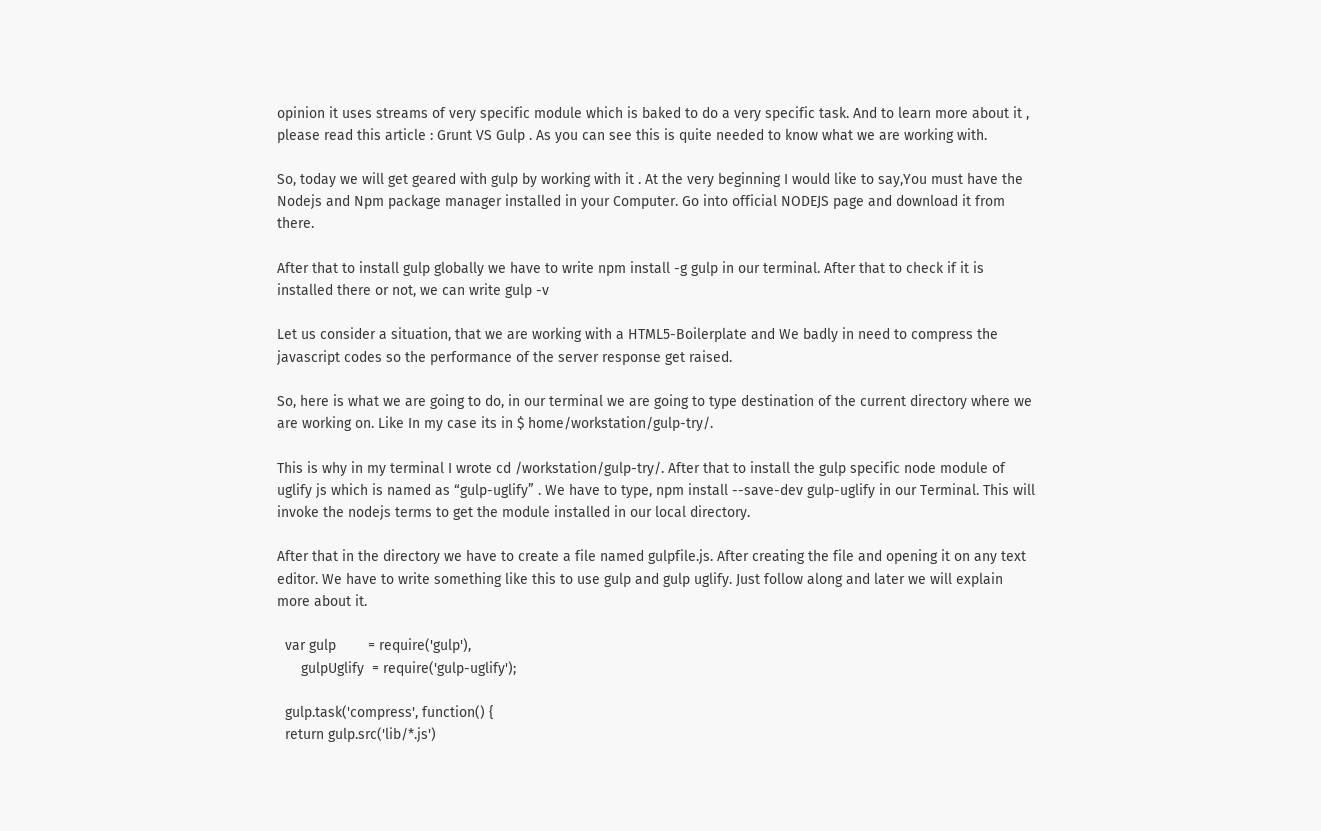opinion it uses streams of very specific module which is baked to do a very specific task. And to learn more about it , please read this article : Grunt VS Gulp . As you can see this is quite needed to know what we are working with.

So, today we will get geared with gulp by working with it . At the very beginning I would like to say,You must have the Nodejs and Npm package manager installed in your Computer. Go into official NODEJS page and download it from there.

After that to install gulp globally we have to write npm install -g gulp in our terminal. After that to check if it is installed there or not, we can write gulp -v

Let us consider a situation, that we are working with a HTML5-Boilerplate and We badly in need to compress the javascript codes so the performance of the server response get raised.

So, here is what we are going to do, in our terminal we are going to type destination of the current directory where we are working on. Like In my case its in $ home/workstation/gulp-try/.

This is why in my terminal I wrote cd /workstation/gulp-try/. After that to install the gulp specific node module of uglify js which is named as “gulp-uglify” . We have to type, npm install --save-dev gulp-uglify in our Terminal. This will invoke the nodejs terms to get the module installed in our local directory.

After that in the directory we have to create a file named gulpfile.js. After creating the file and opening it on any text editor. We have to write something like this to use gulp and gulp uglify. Just follow along and later we will explain more about it.

  var gulp        = require('gulp'),
      gulpUglify  = require('gulp-uglify');

  gulp.task('compress', function() {
  return gulp.src('lib/*.js')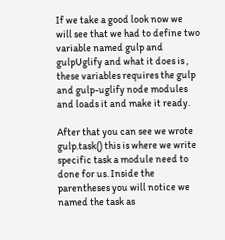If we take a good look now we will see that we had to define two variable named gulp and gulpUglify and what it does is , these variables requires the gulp and gulp-uglify node modules and loads it and make it ready.

After that you can see we wrote gulp.task() this is where we write specific task a module need to done for us. Inside the parentheses you will notice we named the task as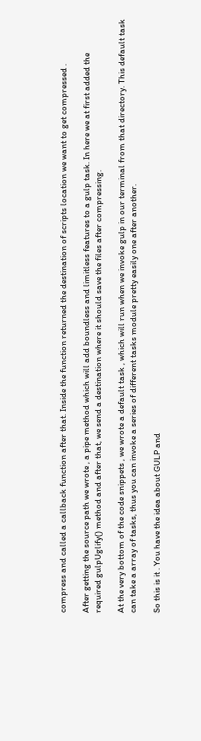compress and called a callback function after that. Inside the function returned the destination of scripts location we want to get compressed .

After getting the source path we wrote , a pipe method which will add boundless and limitless features to a gulp task. In here we at first added the required gulpUglify() method and after that, we send a destination where it should save the files after compressing.

At the very bottom of the code snippets , we wrote a default task , which will run when we invoke gulp in our terminal from that directory. This default task can take a array of tasks, thus you can invoke a series of different tasks module pretty easily one after another.

So this is it . You have the idea about GULP and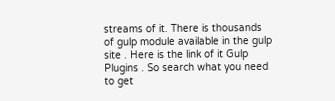streams of it. There is thousands of gulp module available in the gulp site . Here is the link of it Gulp Plugins . So search what you need to get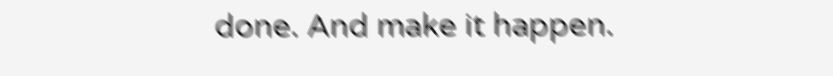done. And make it happen.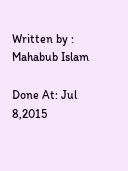Written by : Mahabub Islam

Done At: Jul 8,2015